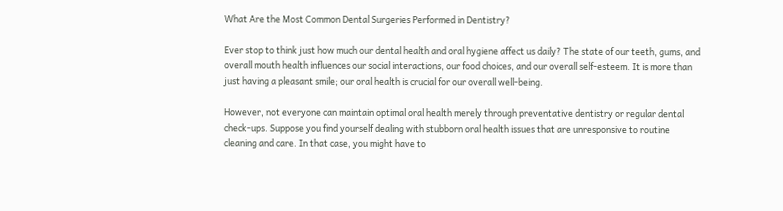What Are the Most Common Dental Surgeries Performed in Dentistry?

Ever stop to think just how much our dental health and oral hygiene affect us daily? The state of our teeth, gums, and overall mouth health influences our social interactions, our food choices, and our overall self-esteem. It is more than just having a pleasant smile; our oral health is crucial for our overall well-being.

However, not everyone can maintain optimal oral health merely through preventative dentistry or regular dental check-ups. Suppose you find yourself dealing with stubborn oral health issues that are unresponsive to routine cleaning and care. In that case, you might have to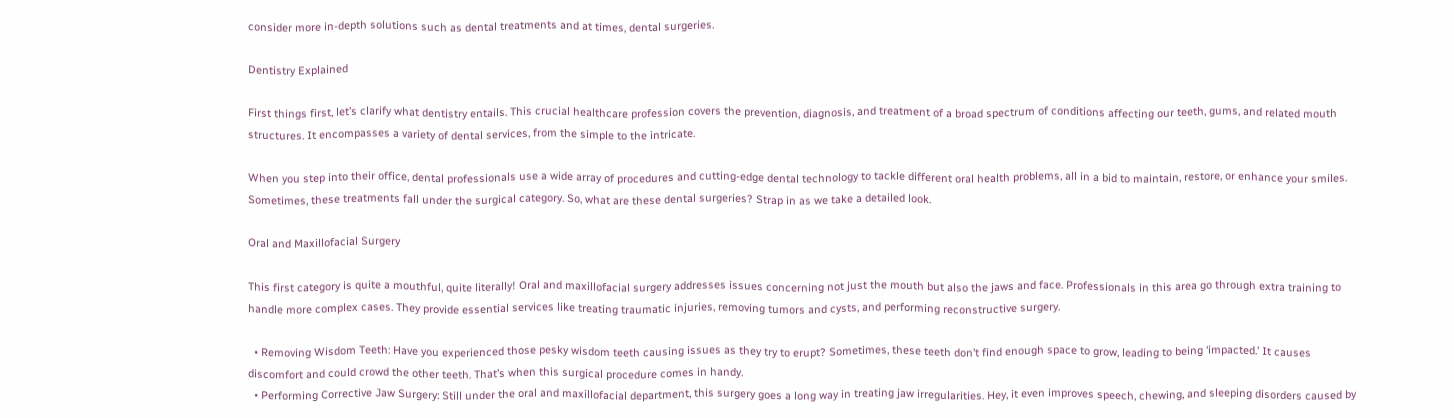consider more in-depth solutions such as dental treatments and at times, dental surgeries.

Dentistry Explained

First things first, let’s clarify what dentistry entails. This crucial healthcare profession covers the prevention, diagnosis, and treatment of a broad spectrum of conditions affecting our teeth, gums, and related mouth structures. It encompasses a variety of dental services, from the simple to the intricate.

When you step into their office, dental professionals use a wide array of procedures and cutting-edge dental technology to tackle different oral health problems, all in a bid to maintain, restore, or enhance your smiles. Sometimes, these treatments fall under the surgical category. So, what are these dental surgeries? Strap in as we take a detailed look.

Oral and Maxillofacial Surgery

This first category is quite a mouthful, quite literally! Oral and maxillofacial surgery addresses issues concerning not just the mouth but also the jaws and face. Professionals in this area go through extra training to handle more complex cases. They provide essential services like treating traumatic injuries, removing tumors and cysts, and performing reconstructive surgery.

  • Removing Wisdom Teeth: Have you experienced those pesky wisdom teeth causing issues as they try to erupt? Sometimes, these teeth don’t find enough space to grow, leading to being ‘impacted.’ It causes discomfort and could crowd the other teeth. That’s when this surgical procedure comes in handy.
  • Performing Corrective Jaw Surgery: Still under the oral and maxillofacial department, this surgery goes a long way in treating jaw irregularities. Hey, it even improves speech, chewing, and sleeping disorders caused by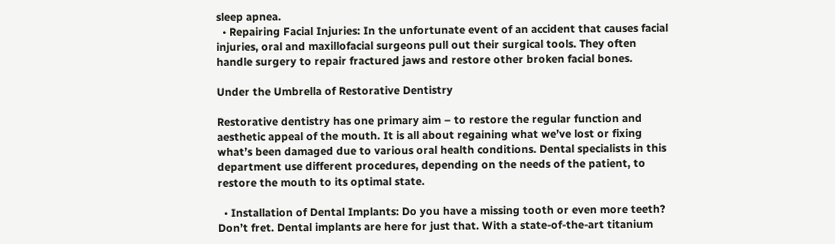sleep apnea.
  • Repairing Facial Injuries: In the unfortunate event of an accident that causes facial injuries, oral and maxillofacial surgeons pull out their surgical tools. They often handle surgery to repair fractured jaws and restore other broken facial bones.

Under the Umbrella of Restorative Dentistry

Restorative dentistry has one primary aim – to restore the regular function and aesthetic appeal of the mouth. It is all about regaining what we’ve lost or fixing what’s been damaged due to various oral health conditions. Dental specialists in this department use different procedures, depending on the needs of the patient, to restore the mouth to its optimal state.

  • Installation of Dental Implants: Do you have a missing tooth or even more teeth? Don’t fret. Dental implants are here for just that. With a state-of-the-art titanium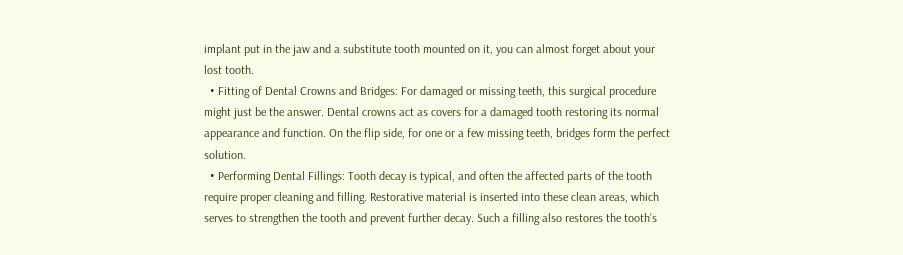implant put in the jaw and a substitute tooth mounted on it, you can almost forget about your lost tooth.
  • Fitting of Dental Crowns and Bridges: For damaged or missing teeth, this surgical procedure might just be the answer. Dental crowns act as covers for a damaged tooth restoring its normal appearance and function. On the flip side, for one or a few missing teeth, bridges form the perfect solution.
  • Performing Dental Fillings: Tooth decay is typical, and often the affected parts of the tooth require proper cleaning and filling. Restorative material is inserted into these clean areas, which serves to strengthen the tooth and prevent further decay. Such a filling also restores the tooth’s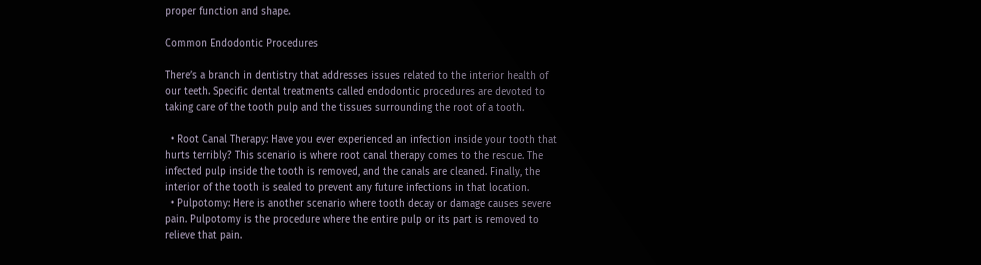proper function and shape.

Common Endodontic Procedures

There’s a branch in dentistry that addresses issues related to the interior health of our teeth. Specific dental treatments called endodontic procedures are devoted to taking care of the tooth pulp and the tissues surrounding the root of a tooth.

  • Root Canal Therapy: Have you ever experienced an infection inside your tooth that hurts terribly? This scenario is where root canal therapy comes to the rescue. The infected pulp inside the tooth is removed, and the canals are cleaned. Finally, the interior of the tooth is sealed to prevent any future infections in that location.
  • Pulpotomy: Here is another scenario where tooth decay or damage causes severe pain. Pulpotomy is the procedure where the entire pulp or its part is removed to relieve that pain.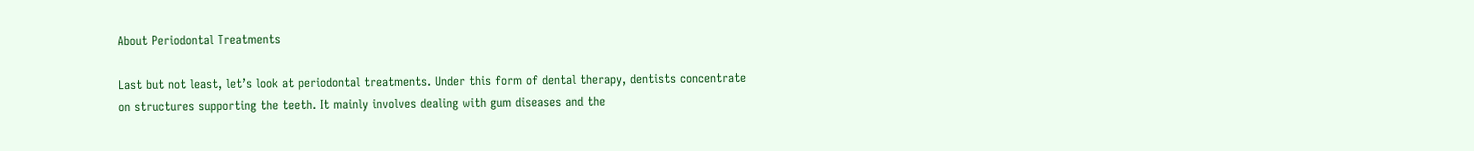About Periodontal Treatments

Last but not least, let’s look at periodontal treatments. Under this form of dental therapy, dentists concentrate on structures supporting the teeth. It mainly involves dealing with gum diseases and the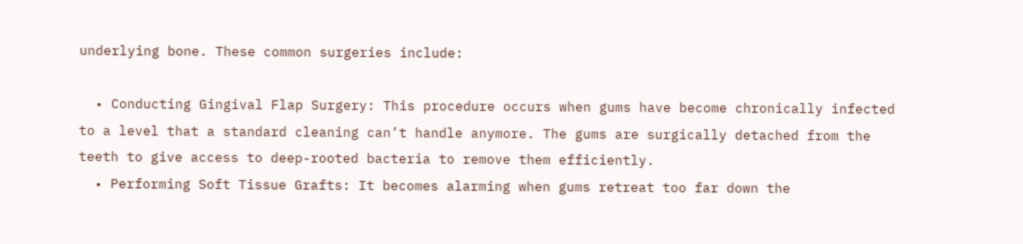underlying bone. These common surgeries include:

  • Conducting Gingival Flap Surgery: This procedure occurs when gums have become chronically infected to a level that a standard cleaning can’t handle anymore. The gums are surgically detached from the teeth to give access to deep-rooted bacteria to remove them efficiently.
  • Performing Soft Tissue Grafts: It becomes alarming when gums retreat too far down the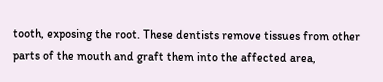tooth, exposing the root. These dentists remove tissues from other parts of the mouth and graft them into the affected area,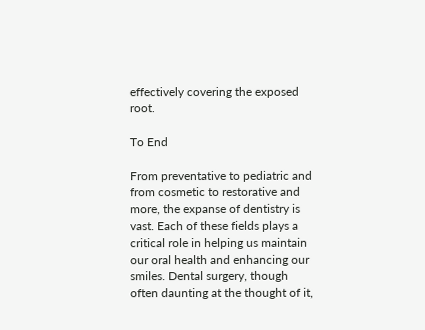effectively covering the exposed root.

To End

From preventative to pediatric and from cosmetic to restorative and more, the expanse of dentistry is vast. Each of these fields plays a critical role in helping us maintain our oral health and enhancing our smiles. Dental surgery, though often daunting at the thought of it,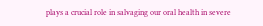plays a crucial role in salvaging our oral health in severe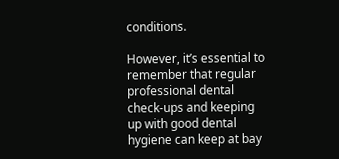conditions.

However, it’s essential to remember that regular professional dental check-ups and keeping up with good dental hygiene can keep at bay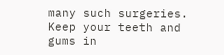many such surgeries. Keep your teeth and gums in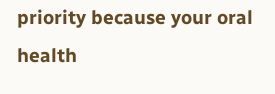priority because your oral health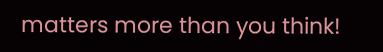matters more than you think!